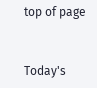top of page


Today's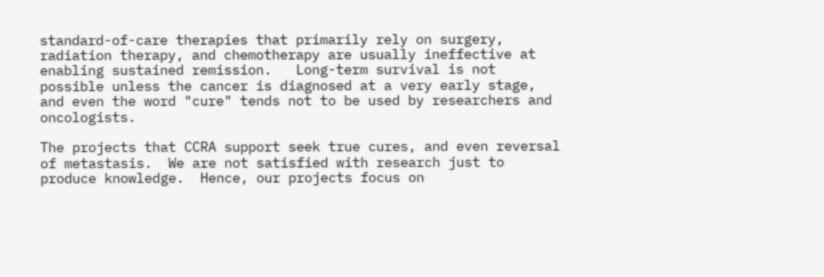standard-of-care therapies that primarily rely on surgery, radiation therapy, and chemotherapy are usually ineffective at enabling sustained remission.   Long-term survival is not possible unless the cancer is diagnosed at a very early stage, and even the word "cure" tends not to be used by researchers and oncologists.

The projects that CCRA support seek true cures, and even reversal of metastasis.  We are not satisfied with research just to produce knowledge.  Hence, our projects focus on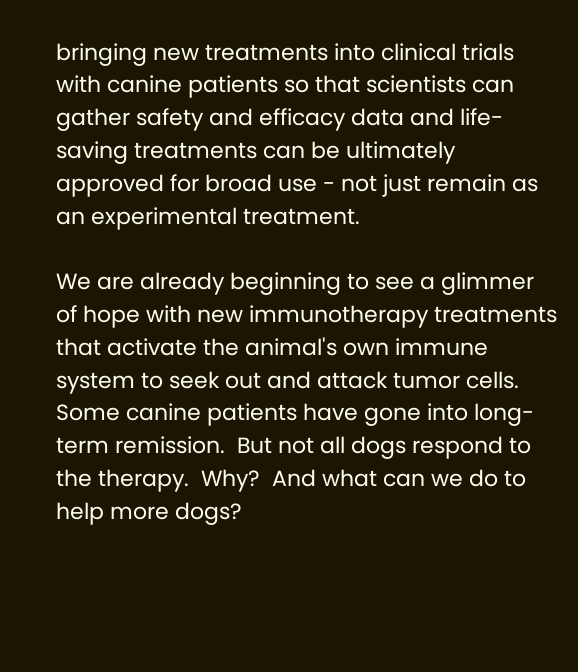bringing new treatments into clinical trials with canine patients so that scientists can gather safety and efficacy data and life-saving treatments can be ultimately approved for broad use - not just remain as an experimental treatment.

We are already beginning to see a glimmer of hope with new immunotherapy treatments that activate the animal's own immune system to seek out and attack tumor cells.  Some canine patients have gone into long-term remission.  But not all dogs respond to the therapy.  Why?  And what can we do to help more dogs?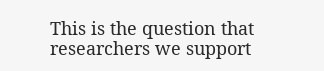This is the question that researchers we support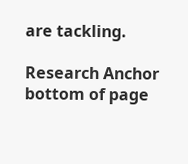are tackling.

Research Anchor
bottom of page